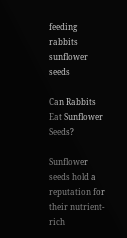feeding rabbits sunflower seeds

Can Rabbits Eat Sunflower Seeds?

Sunflower seeds hold a reputation for their nutrient-rich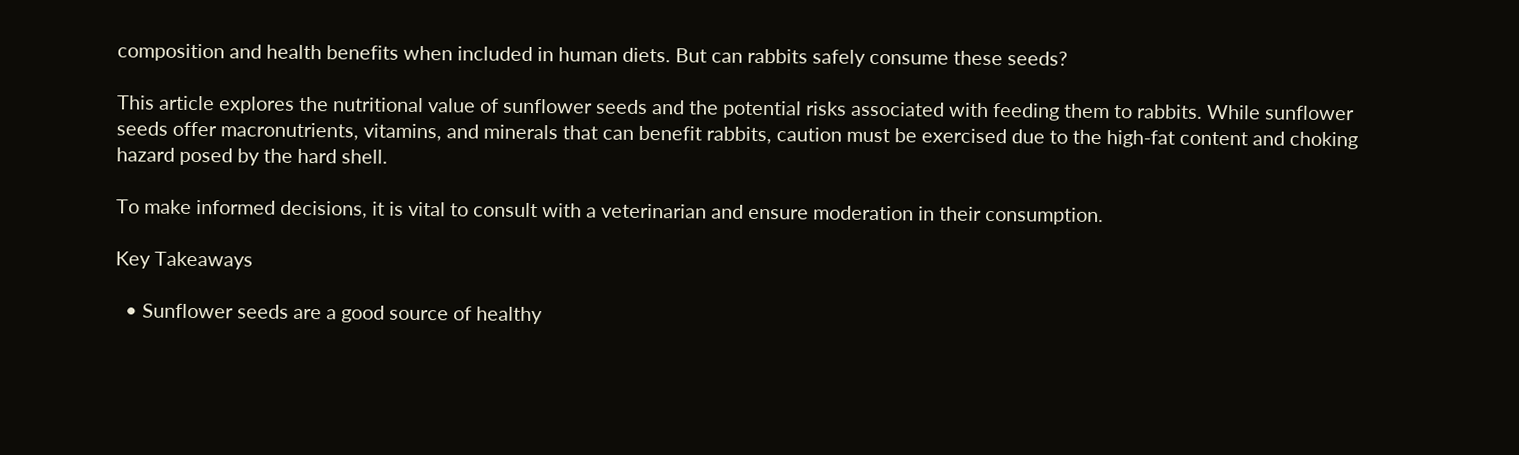composition and health benefits when included in human diets. But can rabbits safely consume these seeds?

This article explores the nutritional value of sunflower seeds and the potential risks associated with feeding them to rabbits. While sunflower seeds offer macronutrients, vitamins, and minerals that can benefit rabbits, caution must be exercised due to the high-fat content and choking hazard posed by the hard shell.

To make informed decisions, it is vital to consult with a veterinarian and ensure moderation in their consumption.

Key Takeaways

  • Sunflower seeds are a good source of healthy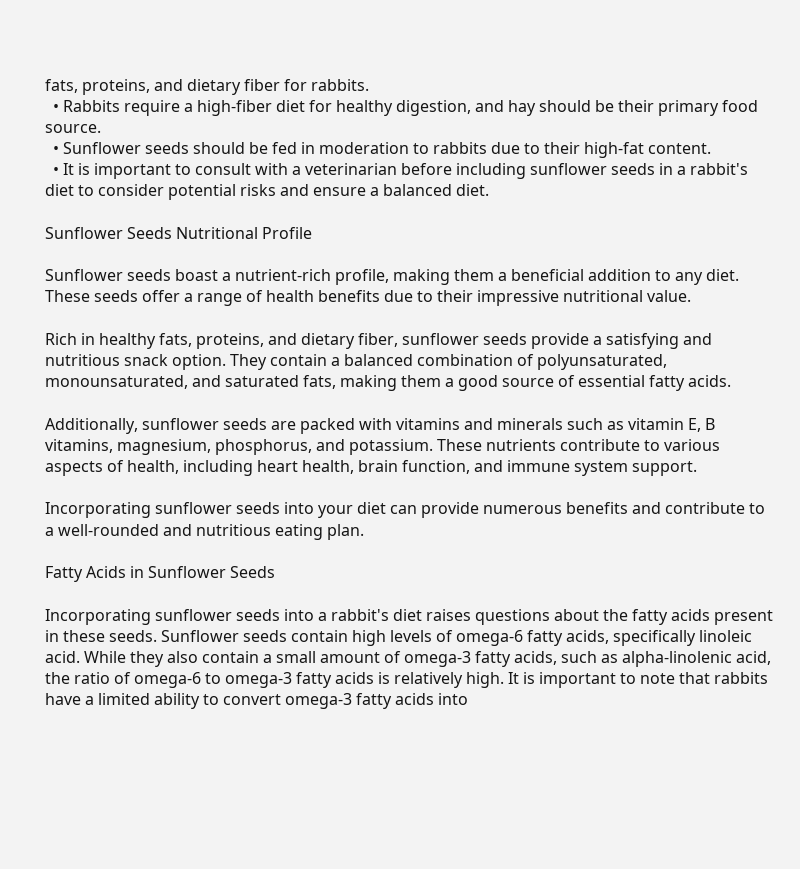fats, proteins, and dietary fiber for rabbits.
  • Rabbits require a high-fiber diet for healthy digestion, and hay should be their primary food source.
  • Sunflower seeds should be fed in moderation to rabbits due to their high-fat content.
  • It is important to consult with a veterinarian before including sunflower seeds in a rabbit's diet to consider potential risks and ensure a balanced diet.

Sunflower Seeds Nutritional Profile

Sunflower seeds boast a nutrient-rich profile, making them a beneficial addition to any diet. These seeds offer a range of health benefits due to their impressive nutritional value.

Rich in healthy fats, proteins, and dietary fiber, sunflower seeds provide a satisfying and nutritious snack option. They contain a balanced combination of polyunsaturated, monounsaturated, and saturated fats, making them a good source of essential fatty acids.

Additionally, sunflower seeds are packed with vitamins and minerals such as vitamin E, B vitamins, magnesium, phosphorus, and potassium. These nutrients contribute to various aspects of health, including heart health, brain function, and immune system support.

Incorporating sunflower seeds into your diet can provide numerous benefits and contribute to a well-rounded and nutritious eating plan.

Fatty Acids in Sunflower Seeds

Incorporating sunflower seeds into a rabbit's diet raises questions about the fatty acids present in these seeds. Sunflower seeds contain high levels of omega-6 fatty acids, specifically linoleic acid. While they also contain a small amount of omega-3 fatty acids, such as alpha-linolenic acid, the ratio of omega-6 to omega-3 fatty acids is relatively high. It is important to note that rabbits have a limited ability to convert omega-3 fatty acids into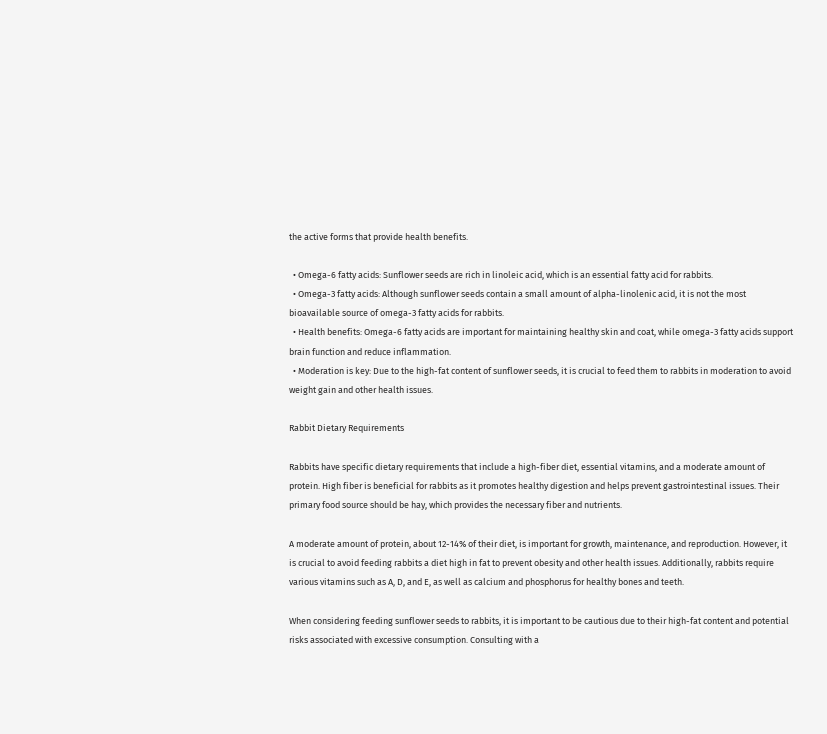the active forms that provide health benefits.

  • Omega-6 fatty acids: Sunflower seeds are rich in linoleic acid, which is an essential fatty acid for rabbits.
  • Omega-3 fatty acids: Although sunflower seeds contain a small amount of alpha-linolenic acid, it is not the most bioavailable source of omega-3 fatty acids for rabbits.
  • Health benefits: Omega-6 fatty acids are important for maintaining healthy skin and coat, while omega-3 fatty acids support brain function and reduce inflammation.
  • Moderation is key: Due to the high-fat content of sunflower seeds, it is crucial to feed them to rabbits in moderation to avoid weight gain and other health issues.

Rabbit Dietary Requirements

Rabbits have specific dietary requirements that include a high-fiber diet, essential vitamins, and a moderate amount of protein. High fiber is beneficial for rabbits as it promotes healthy digestion and helps prevent gastrointestinal issues. Their primary food source should be hay, which provides the necessary fiber and nutrients.

A moderate amount of protein, about 12-14% of their diet, is important for growth, maintenance, and reproduction. However, it is crucial to avoid feeding rabbits a diet high in fat to prevent obesity and other health issues. Additionally, rabbits require various vitamins such as A, D, and E, as well as calcium and phosphorus for healthy bones and teeth.

When considering feeding sunflower seeds to rabbits, it is important to be cautious due to their high-fat content and potential risks associated with excessive consumption. Consulting with a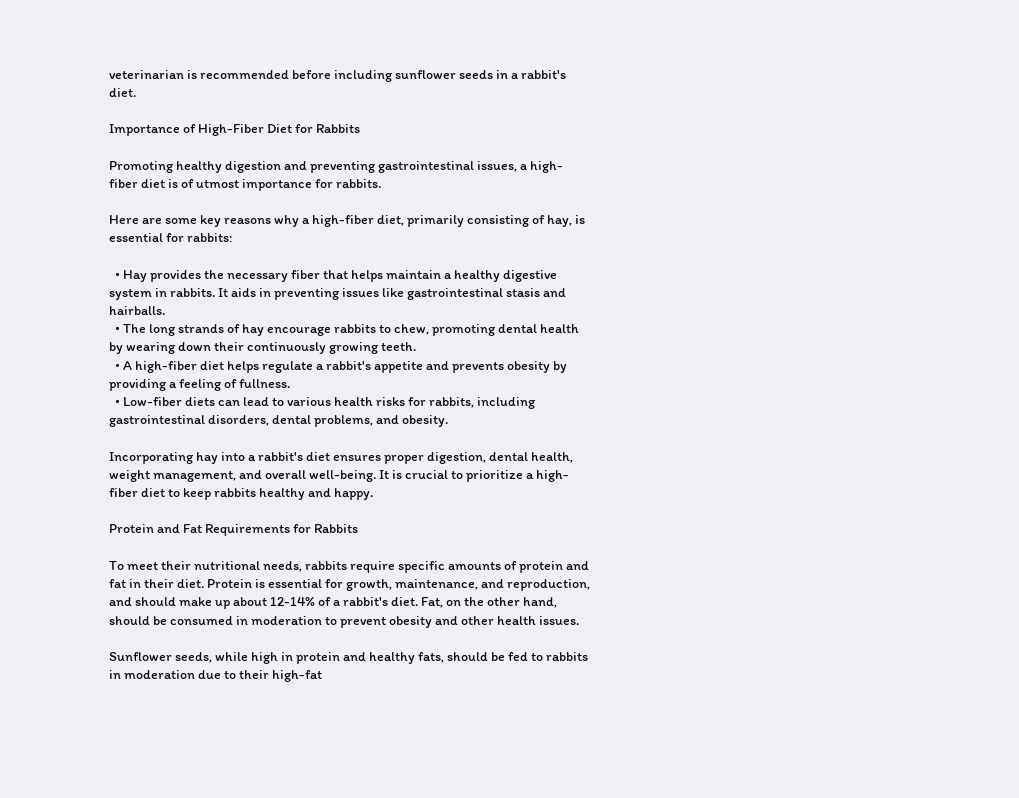veterinarian is recommended before including sunflower seeds in a rabbit's diet.

Importance of High-Fiber Diet for Rabbits

Promoting healthy digestion and preventing gastrointestinal issues, a high-fiber diet is of utmost importance for rabbits.

Here are some key reasons why a high-fiber diet, primarily consisting of hay, is essential for rabbits:

  • Hay provides the necessary fiber that helps maintain a healthy digestive system in rabbits. It aids in preventing issues like gastrointestinal stasis and hairballs.
  • The long strands of hay encourage rabbits to chew, promoting dental health by wearing down their continuously growing teeth.
  • A high-fiber diet helps regulate a rabbit's appetite and prevents obesity by providing a feeling of fullness.
  • Low-fiber diets can lead to various health risks for rabbits, including gastrointestinal disorders, dental problems, and obesity.

Incorporating hay into a rabbit's diet ensures proper digestion, dental health, weight management, and overall well-being. It is crucial to prioritize a high-fiber diet to keep rabbits healthy and happy.

Protein and Fat Requirements for Rabbits

To meet their nutritional needs, rabbits require specific amounts of protein and fat in their diet. Protein is essential for growth, maintenance, and reproduction, and should make up about 12-14% of a rabbit's diet. Fat, on the other hand, should be consumed in moderation to prevent obesity and other health issues.

Sunflower seeds, while high in protein and healthy fats, should be fed to rabbits in moderation due to their high-fat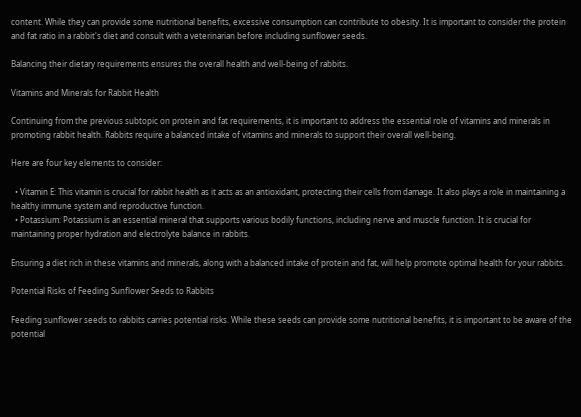content. While they can provide some nutritional benefits, excessive consumption can contribute to obesity. It is important to consider the protein and fat ratio in a rabbit's diet and consult with a veterinarian before including sunflower seeds.

Balancing their dietary requirements ensures the overall health and well-being of rabbits.

Vitamins and Minerals for Rabbit Health

Continuing from the previous subtopic on protein and fat requirements, it is important to address the essential role of vitamins and minerals in promoting rabbit health. Rabbits require a balanced intake of vitamins and minerals to support their overall well-being.

Here are four key elements to consider:

  • Vitamin E: This vitamin is crucial for rabbit health as it acts as an antioxidant, protecting their cells from damage. It also plays a role in maintaining a healthy immune system and reproductive function.
  • Potassium: Potassium is an essential mineral that supports various bodily functions, including nerve and muscle function. It is crucial for maintaining proper hydration and electrolyte balance in rabbits.

Ensuring a diet rich in these vitamins and minerals, along with a balanced intake of protein and fat, will help promote optimal health for your rabbits.

Potential Risks of Feeding Sunflower Seeds to Rabbits

Feeding sunflower seeds to rabbits carries potential risks. While these seeds can provide some nutritional benefits, it is important to be aware of the potential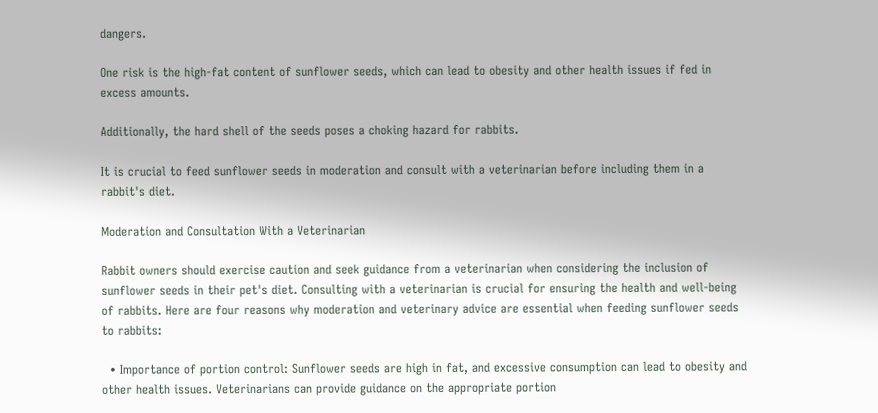dangers.

One risk is the high-fat content of sunflower seeds, which can lead to obesity and other health issues if fed in excess amounts.

Additionally, the hard shell of the seeds poses a choking hazard for rabbits.

It is crucial to feed sunflower seeds in moderation and consult with a veterinarian before including them in a rabbit's diet.

Moderation and Consultation With a Veterinarian

Rabbit owners should exercise caution and seek guidance from a veterinarian when considering the inclusion of sunflower seeds in their pet's diet. Consulting with a veterinarian is crucial for ensuring the health and well-being of rabbits. Here are four reasons why moderation and veterinary advice are essential when feeding sunflower seeds to rabbits:

  • Importance of portion control: Sunflower seeds are high in fat, and excessive consumption can lead to obesity and other health issues. Veterinarians can provide guidance on the appropriate portion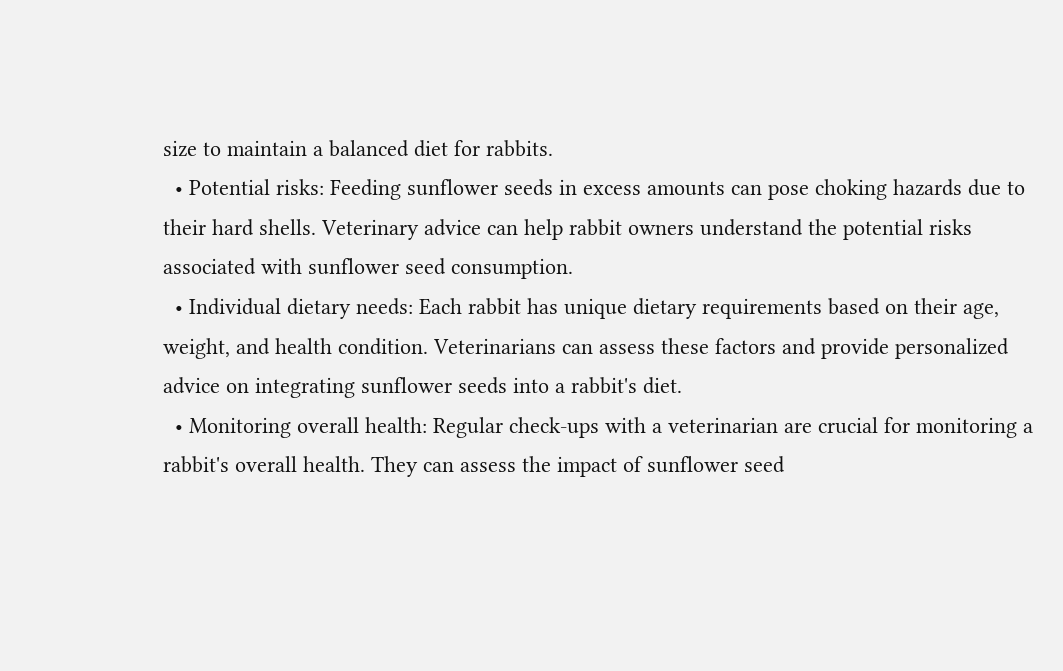size to maintain a balanced diet for rabbits.
  • Potential risks: Feeding sunflower seeds in excess amounts can pose choking hazards due to their hard shells. Veterinary advice can help rabbit owners understand the potential risks associated with sunflower seed consumption.
  • Individual dietary needs: Each rabbit has unique dietary requirements based on their age, weight, and health condition. Veterinarians can assess these factors and provide personalized advice on integrating sunflower seeds into a rabbit's diet.
  • Monitoring overall health: Regular check-ups with a veterinarian are crucial for monitoring a rabbit's overall health. They can assess the impact of sunflower seed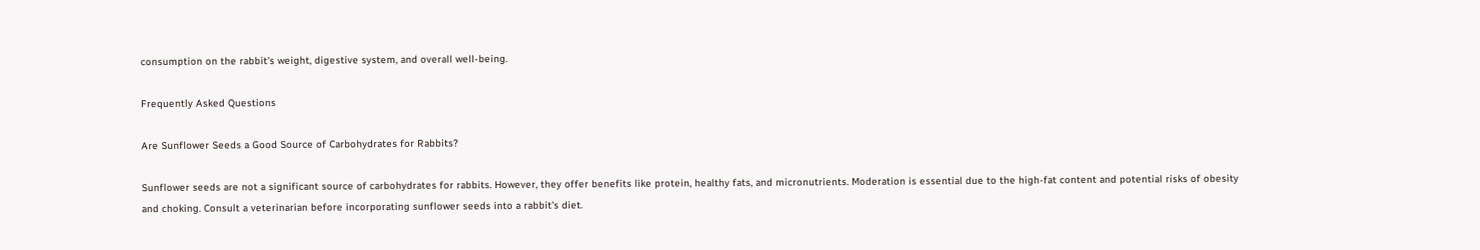consumption on the rabbit's weight, digestive system, and overall well-being.

Frequently Asked Questions

Are Sunflower Seeds a Good Source of Carbohydrates for Rabbits?

Sunflower seeds are not a significant source of carbohydrates for rabbits. However, they offer benefits like protein, healthy fats, and micronutrients. Moderation is essential due to the high-fat content and potential risks of obesity and choking. Consult a veterinarian before incorporating sunflower seeds into a rabbit's diet.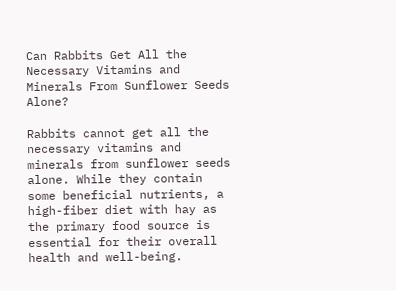Can Rabbits Get All the Necessary Vitamins and Minerals From Sunflower Seeds Alone?

Rabbits cannot get all the necessary vitamins and minerals from sunflower seeds alone. While they contain some beneficial nutrients, a high-fiber diet with hay as the primary food source is essential for their overall health and well-being.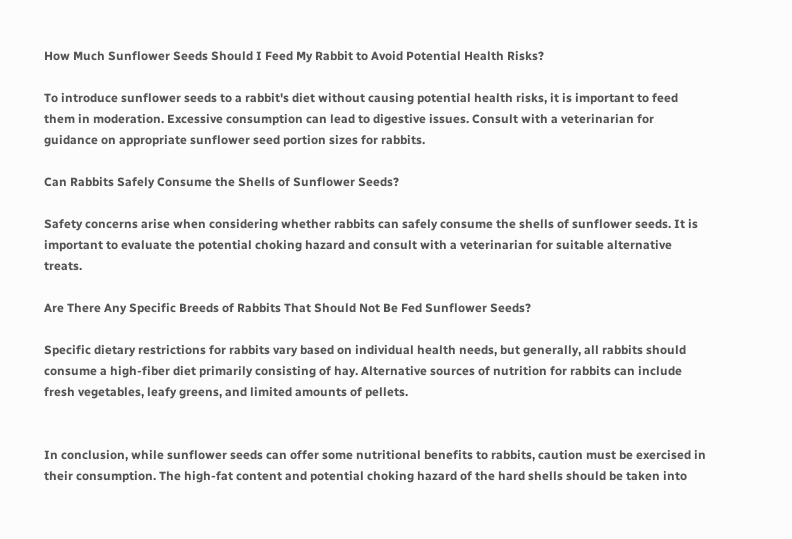How Much Sunflower Seeds Should I Feed My Rabbit to Avoid Potential Health Risks?

To introduce sunflower seeds to a rabbit's diet without causing potential health risks, it is important to feed them in moderation. Excessive consumption can lead to digestive issues. Consult with a veterinarian for guidance on appropriate sunflower seed portion sizes for rabbits.

Can Rabbits Safely Consume the Shells of Sunflower Seeds?

Safety concerns arise when considering whether rabbits can safely consume the shells of sunflower seeds. It is important to evaluate the potential choking hazard and consult with a veterinarian for suitable alternative treats.

Are There Any Specific Breeds of Rabbits That Should Not Be Fed Sunflower Seeds?

Specific dietary restrictions for rabbits vary based on individual health needs, but generally, all rabbits should consume a high-fiber diet primarily consisting of hay. Alternative sources of nutrition for rabbits can include fresh vegetables, leafy greens, and limited amounts of pellets.


In conclusion, while sunflower seeds can offer some nutritional benefits to rabbits, caution must be exercised in their consumption. The high-fat content and potential choking hazard of the hard shells should be taken into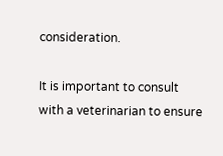consideration.

It is important to consult with a veterinarian to ensure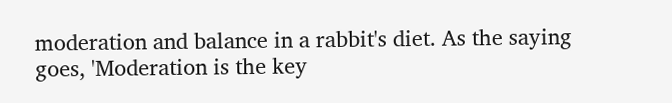moderation and balance in a rabbit's diet. As the saying goes, 'Moderation is the key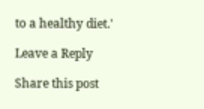to a healthy diet.'

Leave a Reply

Share this post